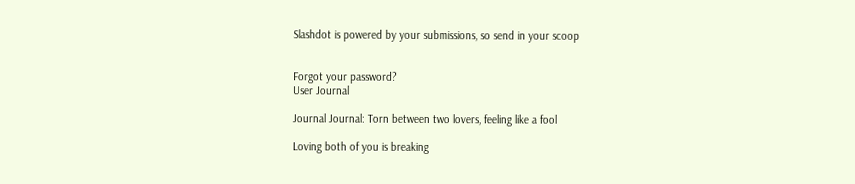Slashdot is powered by your submissions, so send in your scoop


Forgot your password?
User Journal

Journal Journal: Torn between two lovers, feeling like a fool

Loving both of you is breaking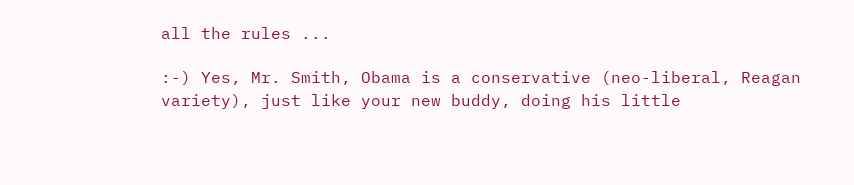all the rules ...

:-) Yes, Mr. Smith, Obama is a conservative (neo-liberal, Reagan variety), just like your new buddy, doing his little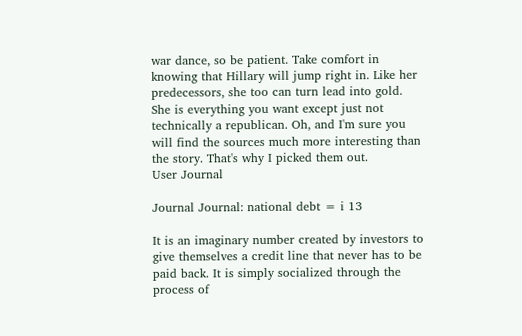war dance, so be patient. Take comfort in knowing that Hillary will jump right in. Like her predecessors, she too can turn lead into gold. She is everything you want except just not technically a republican. Oh, and I'm sure you will find the sources much more interesting than the story. That's why I picked them out.
User Journal

Journal Journal: national debt = i 13

It is an imaginary number created by investors to give themselves a credit line that never has to be paid back. It is simply socialized through the process of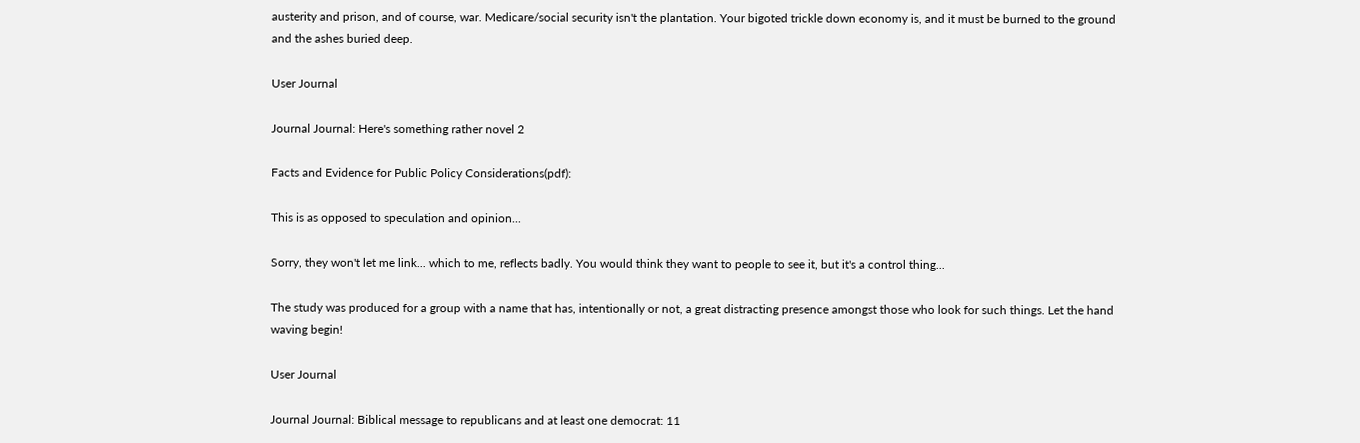austerity and prison, and of course, war. Medicare/social security isn't the plantation. Your bigoted trickle down economy is, and it must be burned to the ground and the ashes buried deep.

User Journal

Journal Journal: Here's something rather novel 2

Facts and Evidence for Public Policy Considerations(pdf):

This is as opposed to speculation and opinion...

Sorry, they won't let me link... which to me, reflects badly. You would think they want to people to see it, but it's a control thing...

The study was produced for a group with a name that has, intentionally or not, a great distracting presence amongst those who look for such things. Let the hand waving begin!

User Journal

Journal Journal: Biblical message to republicans and at least one democrat: 11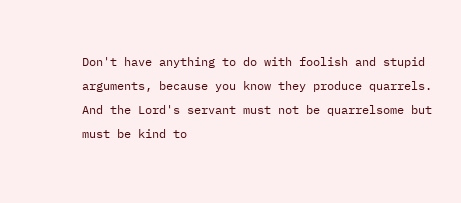Don't have anything to do with foolish and stupid arguments, because you know they produce quarrels. And the Lord's servant must not be quarrelsome but must be kind to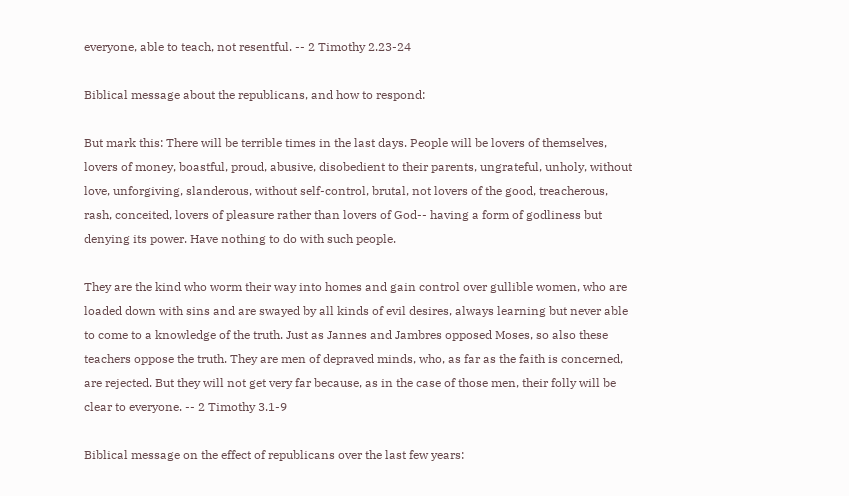everyone, able to teach, not resentful. -- 2 Timothy 2.23-24

Biblical message about the republicans, and how to respond:

But mark this: There will be terrible times in the last days. People will be lovers of themselves, lovers of money, boastful, proud, abusive, disobedient to their parents, ungrateful, unholy, without love, unforgiving, slanderous, without self-control, brutal, not lovers of the good, treacherous, rash, conceited, lovers of pleasure rather than lovers of God-- having a form of godliness but denying its power. Have nothing to do with such people.

They are the kind who worm their way into homes and gain control over gullible women, who are loaded down with sins and are swayed by all kinds of evil desires, always learning but never able to come to a knowledge of the truth. Just as Jannes and Jambres opposed Moses, so also these teachers oppose the truth. They are men of depraved minds, who, as far as the faith is concerned, are rejected. But they will not get very far because, as in the case of those men, their folly will be clear to everyone. -- 2 Timothy 3.1-9

Biblical message on the effect of republicans over the last few years: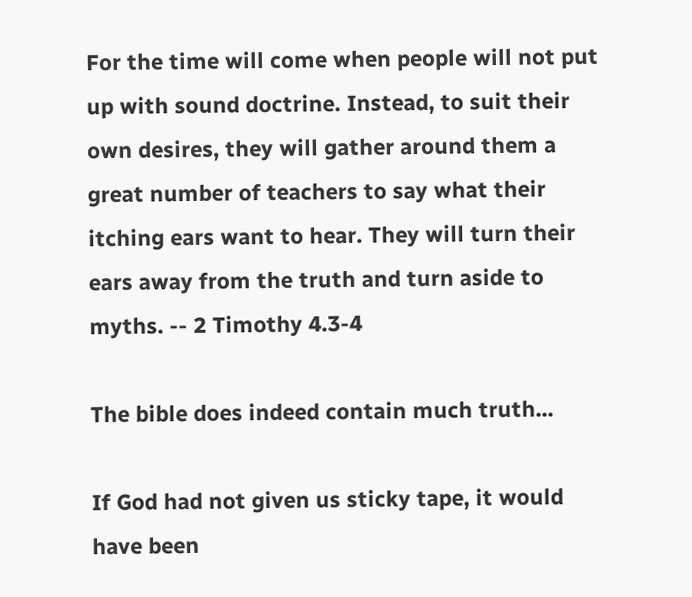For the time will come when people will not put up with sound doctrine. Instead, to suit their own desires, they will gather around them a great number of teachers to say what their itching ears want to hear. They will turn their ears away from the truth and turn aside to myths. -- 2 Timothy 4.3-4

The bible does indeed contain much truth...

If God had not given us sticky tape, it would have been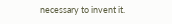necessary to invent it.